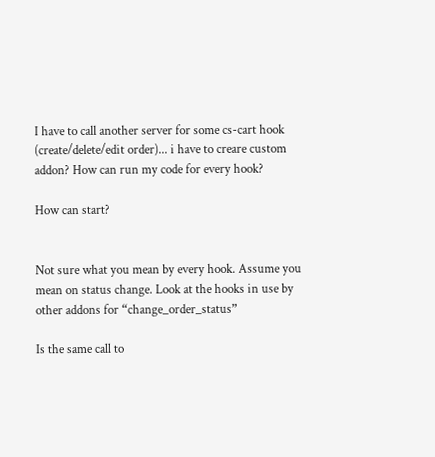I have to call another server for some cs-cart hook (create/delete/edit order)... i have to creare custom addon? How can run my code for every hook?

How can start?


Not sure what you mean by every hook. Assume you mean on status change. Look at the hooks in use by other addons for “change_order_status”

Is the same call to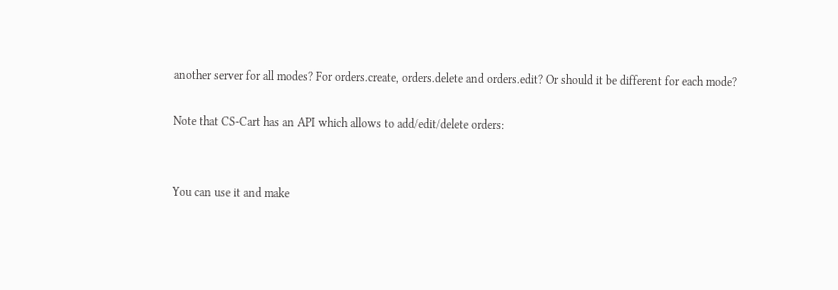another server for all modes? For orders.create, orders.delete and orders.edit? Or should it be different for each mode?

Note that CS-Cart has an API which allows to add/edit/delete orders:


You can use it and make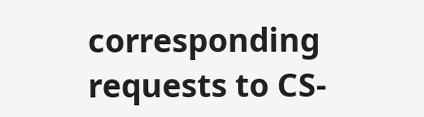corresponding requests to CS-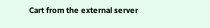Cart from the external server